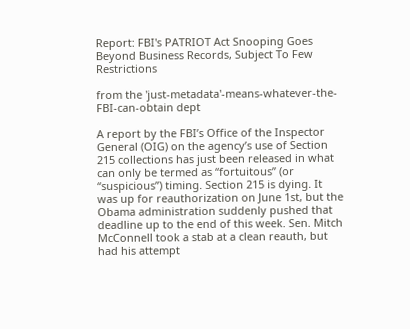Report: FBI's PATRIOT Act Snooping Goes Beyond Business Records, Subject To Few Restrictions

from the 'just-metadata'-means-whatever-the-FBI-can-obtain dept

A report by the FBI’s Office of the Inspector General (OIG) on the agency’s use of Section 215 collections has just been released in what can only be termed as “fortuitous” (or “suspicious”) timing. Section 215 is dying. It was up for reauthorization on June 1st, but the Obama administration suddenly pushed that deadline up to the end of this week. Sen. Mitch McConnell took a stab at a clean reauth, but had his attempt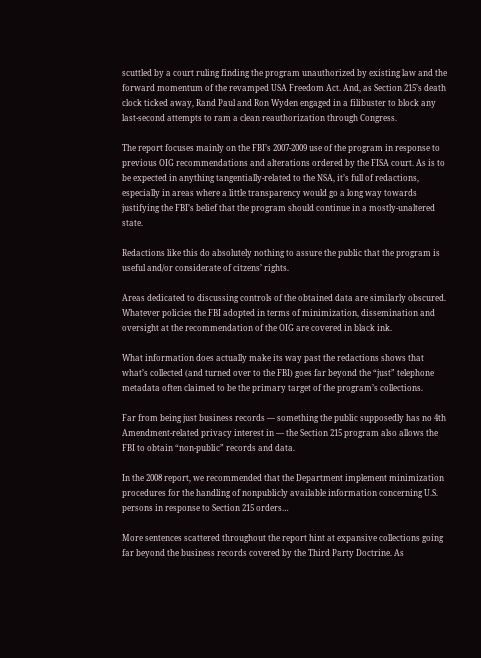scuttled by a court ruling finding the program unauthorized by existing law and the forward momentum of the revamped USA Freedom Act. And, as Section 215’s death clock ticked away, Rand Paul and Ron Wyden engaged in a filibuster to block any last-second attempts to ram a clean reauthorization through Congress.

The report focuses mainly on the FBI’s 2007-2009 use of the program in response to previous OIG recommendations and alterations ordered by the FISA court. As is to be expected in anything tangentially-related to the NSA, it’s full of redactions, especially in areas where a little transparency would go a long way towards justifying the FBI’s belief that the program should continue in a mostly-unaltered state.

Redactions like this do absolutely nothing to assure the public that the program is useful and/or considerate of citzens’ rights.

Areas dedicated to discussing controls of the obtained data are similarly obscured. Whatever policies the FBI adopted in terms of minimization, dissemination and oversight at the recommendation of the OIG are covered in black ink.

What information does actually make its way past the redactions shows that what’s collected (and turned over to the FBI) goes far beyond the “just” telephone metadata often claimed to be the primary target of the program’s collections.

Far from being just business records — something the public supposedly has no 4th Amendment-related privacy interest in — the Section 215 program also allows the FBI to obtain “non-public” records and data.

In the 2008 report, we recommended that the Department implement minimization procedures for the handling of nonpublicly available information concerning U.S. persons in response to Section 215 orders…

More sentences scattered throughout the report hint at expansive collections going far beyond the business records covered by the Third Party Doctrine. As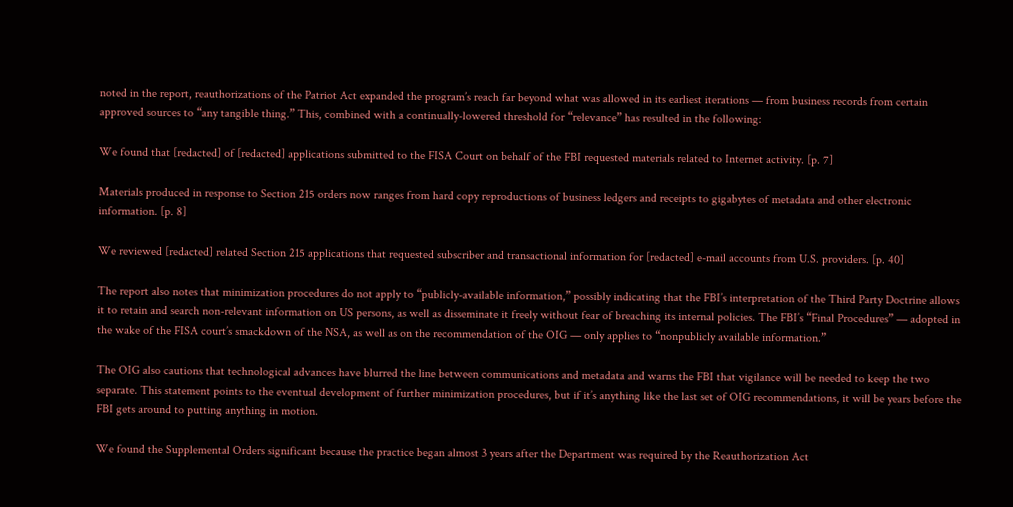noted in the report, reauthorizations of the Patriot Act expanded the program’s reach far beyond what was allowed in its earliest iterations — from business records from certain approved sources to “any tangible thing.” This, combined with a continually-lowered threshold for “relevance” has resulted in the following:

We found that [redacted] of [redacted] applications submitted to the FISA Court on behalf of the FBI requested materials related to Internet activity. [p. 7]

Materials produced in response to Section 215 orders now ranges from hard copy reproductions of business ledgers and receipts to gigabytes of metadata and other electronic information. [p. 8]

We reviewed [redacted] related Section 215 applications that requested subscriber and transactional information for [redacted] e-mail accounts from U.S. providers. [p. 40]

The report also notes that minimization procedures do not apply to “publicly-available information,” possibly indicating that the FBI’s interpretation of the Third Party Doctrine allows it to retain and search non-relevant information on US persons, as well as disseminate it freely without fear of breaching its internal policies. The FBI’s “Final Procedures” — adopted in the wake of the FISA court’s smackdown of the NSA, as well as on the recommendation of the OIG — only applies to “nonpublicly available information.”

The OIG also cautions that technological advances have blurred the line between communications and metadata and warns the FBI that vigilance will be needed to keep the two separate. This statement points to the eventual development of further minimization procedures, but if it’s anything like the last set of OIG recommendations, it will be years before the FBI gets around to putting anything in motion.

We found the Supplemental Orders significant because the practice began almost 3 years after the Department was required by the Reauthorization Act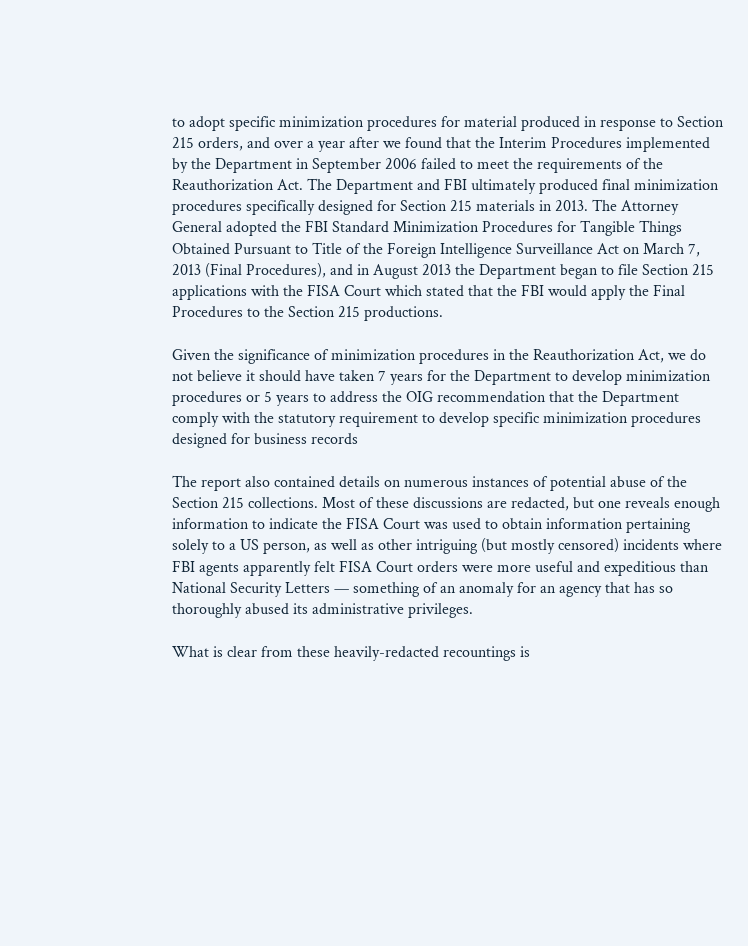to adopt specific minimization procedures for material produced in response to Section 215 orders, and over a year after we found that the Interim Procedures implemented by the Department in September 2006 failed to meet the requirements of the Reauthorization Act. The Department and FBI ultimately produced final minimization procedures specifically designed for Section 215 materials in 2013. The Attorney General adopted the FBI Standard Minimization Procedures for Tangible Things Obtained Pursuant to Title of the Foreign Intelligence Surveillance Act on March 7, 2013 (Final Procedures), and in August 2013 the Department began to file Section 215 applications with the FISA Court which stated that the FBI would apply the Final Procedures to the Section 215 productions.

Given the significance of minimization procedures in the Reauthorization Act, we do not believe it should have taken 7 years for the Department to develop minimization procedures or 5 years to address the OIG recommendation that the Department comply with the statutory requirement to develop specific minimization procedures designed for business records

The report also contained details on numerous instances of potential abuse of the Section 215 collections. Most of these discussions are redacted, but one reveals enough information to indicate the FISA Court was used to obtain information pertaining solely to a US person, as well as other intriguing (but mostly censored) incidents where FBI agents apparently felt FISA Court orders were more useful and expeditious than National Security Letters — something of an anomaly for an agency that has so thoroughly abused its administrative privileges.

What is clear from these heavily-redacted recountings is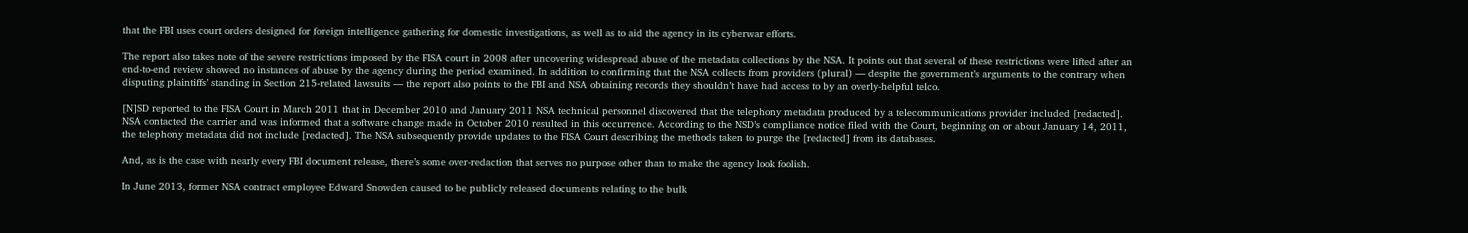that the FBI uses court orders designed for foreign intelligence gathering for domestic investigations, as well as to aid the agency in its cyberwar efforts.

The report also takes note of the severe restrictions imposed by the FISA court in 2008 after uncovering widespread abuse of the metadata collections by the NSA. It points out that several of these restrictions were lifted after an end-to-end review showed no instances of abuse by the agency during the period examined. In addition to confirming that the NSA collects from providers (plural) — despite the government’s arguments to the contrary when disputing plaintiffs’ standing in Section 215-related lawsuits — the report also points to the FBI and NSA obtaining records they shouldn’t have had access to by an overly-helpful telco.

[N]SD reported to the FISA Court in March 2011 that in December 2010 and January 2011 NSA technical personnel discovered that the telephony metadata produced by a telecommunications provider included [redacted]. NSA contacted the carrier and was informed that a software change made in October 2010 resulted in this occurrence. According to the NSD’s compliance notice filed with the Court, beginning on or about January 14, 2011, the telephony metadata did not include [redacted]. The NSA subsequently provide updates to the FISA Court describing the methods taken to purge the [redacted] from its databases.

And, as is the case with nearly every FBI document release, there’s some over-redaction that serves no purpose other than to make the agency look foolish.

In June 2013, former NSA contract employee Edward Snowden caused to be publicly released documents relating to the bulk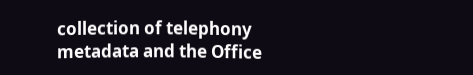collection of telephony metadata and the Office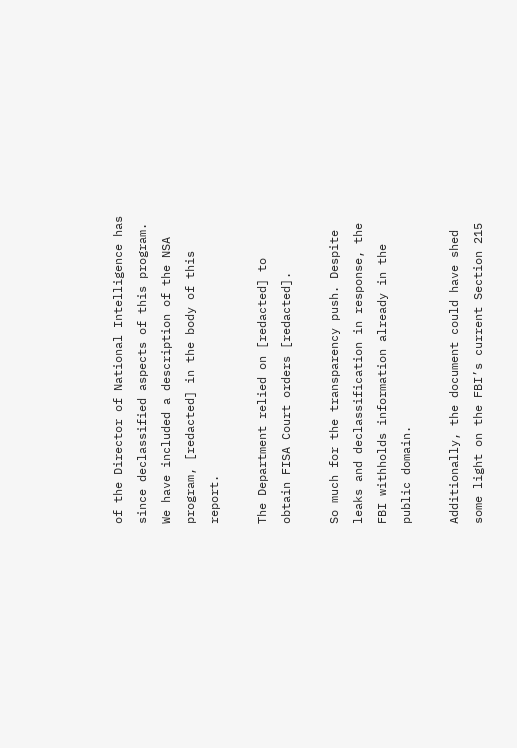of the Director of National Intelligence has since declassified aspects of this program. We have included a description of the NSA program, [redacted] in the body of this report.

The Department relied on [redacted] to obtain FISA Court orders [redacted].

So much for the transparency push. Despite leaks and declassification in response, the FBI withholds information already in the public domain.

Additionally, the document could have shed some light on the FBI’s current Section 215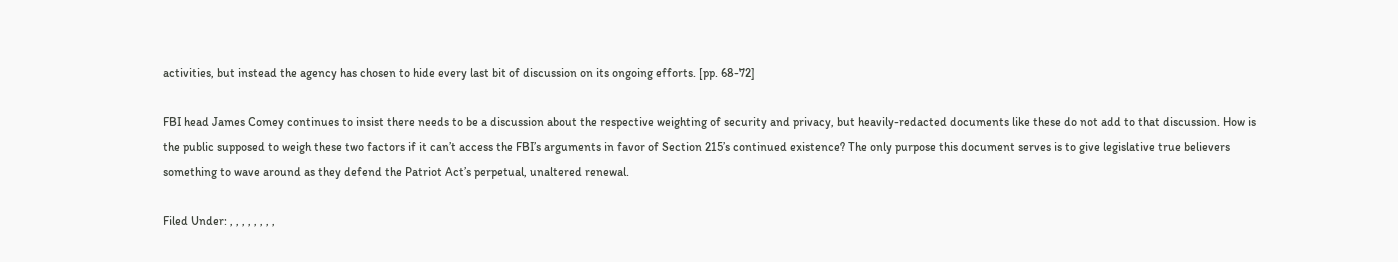activities, but instead the agency has chosen to hide every last bit of discussion on its ongoing efforts. [pp. 68-72]

FBI head James Comey continues to insist there needs to be a discussion about the respective weighting of security and privacy, but heavily-redacted documents like these do not add to that discussion. How is the public supposed to weigh these two factors if it can’t access the FBI’s arguments in favor of Section 215’s continued existence? The only purpose this document serves is to give legislative true believers something to wave around as they defend the Patriot Act’s perpetual, unaltered renewal.

Filed Under: , , , , , , , ,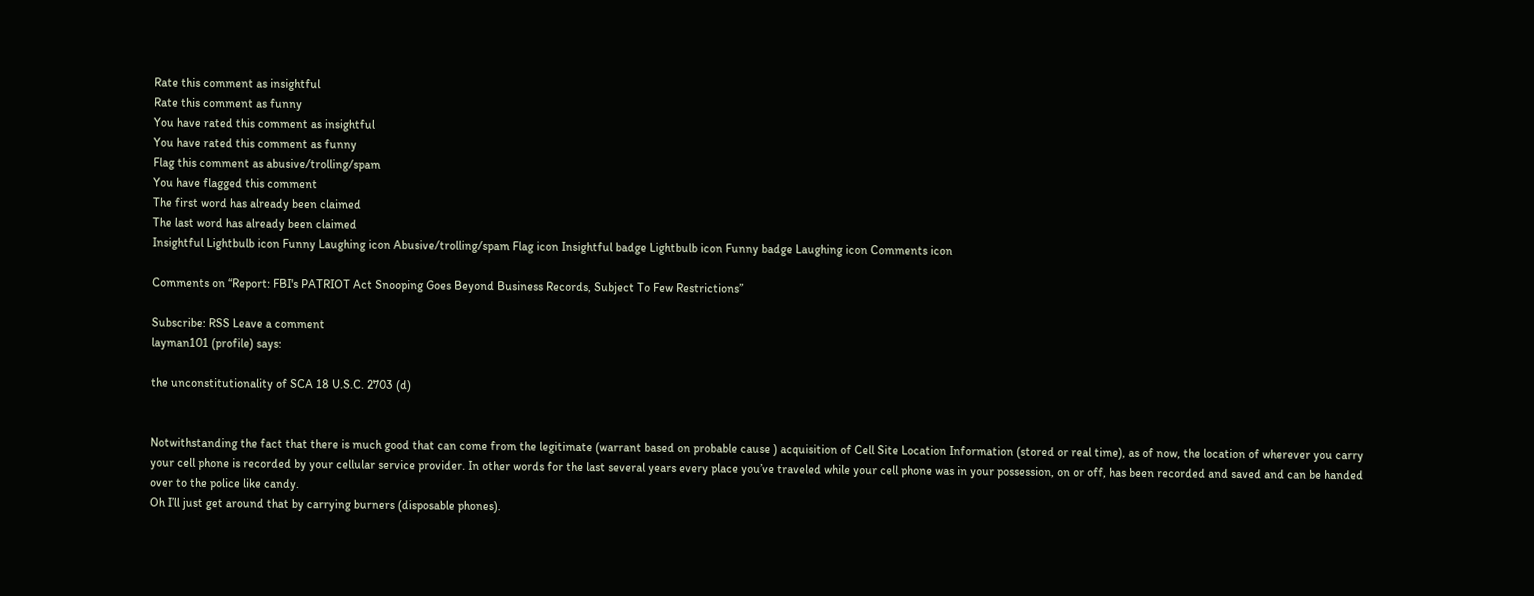Rate this comment as insightful
Rate this comment as funny
You have rated this comment as insightful
You have rated this comment as funny
Flag this comment as abusive/trolling/spam
You have flagged this comment
The first word has already been claimed
The last word has already been claimed
Insightful Lightbulb icon Funny Laughing icon Abusive/trolling/spam Flag icon Insightful badge Lightbulb icon Funny badge Laughing icon Comments icon

Comments on “Report: FBI's PATRIOT Act Snooping Goes Beyond Business Records, Subject To Few Restrictions”

Subscribe: RSS Leave a comment
layman101 (profile) says:

the unconstitutionality of SCA 18 U.S.C. 2703 (d)


Notwithstanding the fact that there is much good that can come from the legitimate (warrant based on probable cause ) acquisition of Cell Site Location Information (stored or real time), as of now, the location of wherever you carry your cell phone is recorded by your cellular service provider. In other words for the last several years every place you’ve traveled while your cell phone was in your possession, on or off, has been recorded and saved and can be handed over to the police like candy.
Oh I’ll just get around that by carrying burners (disposable phones).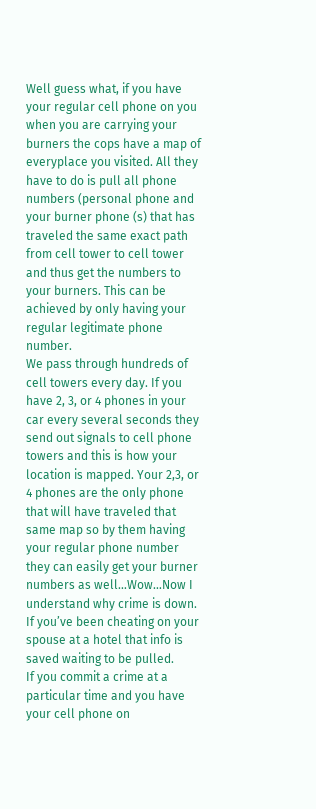Well guess what, if you have your regular cell phone on you when you are carrying your burners the cops have a map of everyplace you visited. All they have to do is pull all phone numbers (personal phone and your burner phone (s) that has traveled the same exact path from cell tower to cell tower and thus get the numbers to your burners. This can be achieved by only having your regular legitimate phone number.
We pass through hundreds of cell towers every day. If you have 2, 3, or 4 phones in your car every several seconds they send out signals to cell phone towers and this is how your location is mapped. Your 2,3, or 4 phones are the only phone that will have traveled that same map so by them having your regular phone number they can easily get your burner numbers as well…Wow…Now I understand why crime is down.
If you’ve been cheating on your spouse at a hotel that info is saved waiting to be pulled.
If you commit a crime at a particular time and you have your cell phone on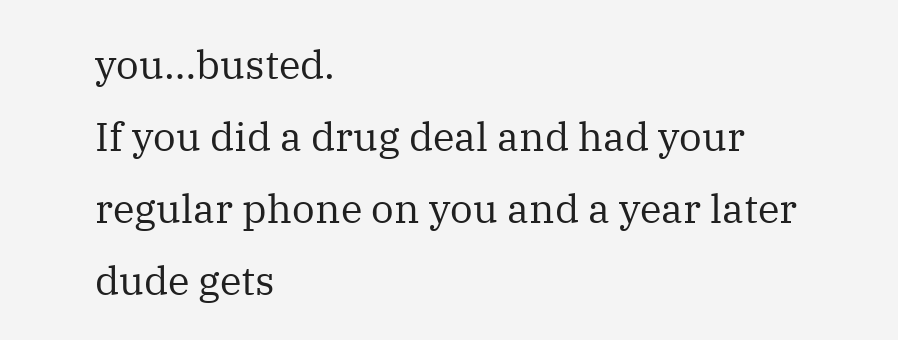you…busted.
If you did a drug deal and had your regular phone on you and a year later dude gets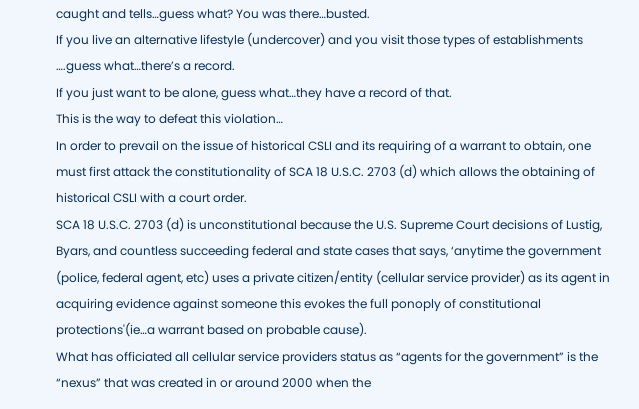caught and tells…guess what? You was there…busted.
If you live an alternative lifestyle (undercover) and you visit those types of establishments ….guess what…there’s a record.
If you just want to be alone, guess what…they have a record of that.
This is the way to defeat this violation…
In order to prevail on the issue of historical CSLI and its requiring of a warrant to obtain, one must first attack the constitutionality of SCA 18 U.S.C. 2703 (d) which allows the obtaining of historical CSLI with a court order.
SCA 18 U.S.C. 2703 (d) is unconstitutional because the U.S. Supreme Court decisions of Lustig, Byars, and countless succeeding federal and state cases that says, ‘anytime the government (police, federal agent, etc) uses a private citizen/entity (cellular service provider) as its agent in acquiring evidence against someone this evokes the full ponoply of constitutional protections'(ie…a warrant based on probable cause).
What has officiated all cellular service providers status as “agents for the government” is the “nexus” that was created in or around 2000 when the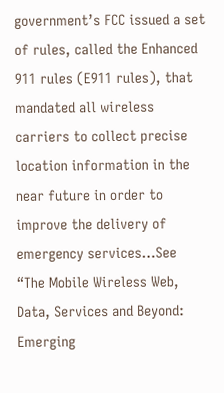government’s FCC issued a set of rules, called the Enhanced 911 rules (E911 rules), that mandated all wireless carriers to collect precise location information in the near future in order to improve the delivery of emergency services…See “The Mobile Wireless Web, Data, Services and Beyond: Emerging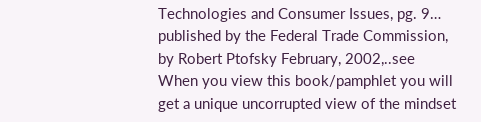Technologies and Consumer Issues, pg. 9… published by the Federal Trade Commission, by Robert Ptofsky February, 2002,..see
When you view this book/pamphlet you will get a unique uncorrupted view of the mindset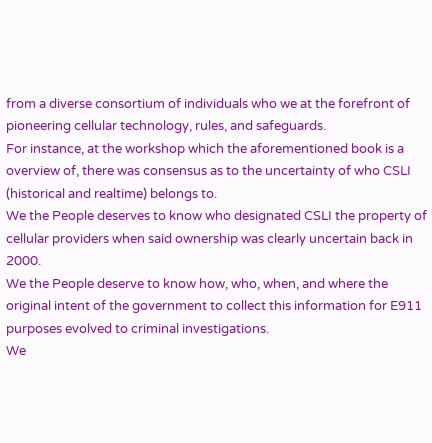from a diverse consortium of individuals who we at the forefront of pioneering cellular technology, rules, and safeguards.
For instance, at the workshop which the aforementioned book is a overview of, there was consensus as to the uncertainty of who CSLI (historical and realtime) belongs to.
We the People deserves to know who designated CSLI the property of cellular providers when said ownership was clearly uncertain back in 2000.
We the People deserve to know how, who, when, and where the original intent of the government to collect this information for E911 purposes evolved to criminal investigations.
We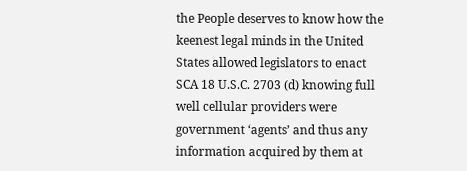the People deserves to know how the keenest legal minds in the United States allowed legislators to enact SCA 18 U.S.C. 2703 (d) knowing full well cellular providers were government ‘agents’ and thus any information acquired by them at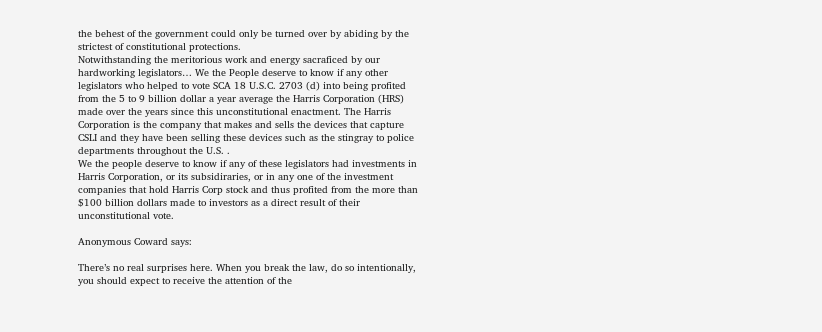the behest of the government could only be turned over by abiding by the strictest of constitutional protections.
Notwithstanding the meritorious work and energy sacraficed by our hardworking legislators… We the People deserve to know if any other legislators who helped to vote SCA 18 U.S.C. 2703 (d) into being profited from the 5 to 9 billion dollar a year average the Harris Corporation (HRS) made over the years since this unconstitutional enactment. The Harris Corporation is the company that makes and sells the devices that capture CSLI and they have been selling these devices such as the stingray to police departments throughout the U.S. .
We the people deserve to know if any of these legislators had investments in Harris Corporation, or its subsidiraries, or in any one of the investment companies that hold Harris Corp stock and thus profited from the more than $100 billion dollars made to investors as a direct result of their unconstitutional vote.

Anonymous Coward says:

There’s no real surprises here. When you break the law, do so intentionally, you should expect to receive the attention of the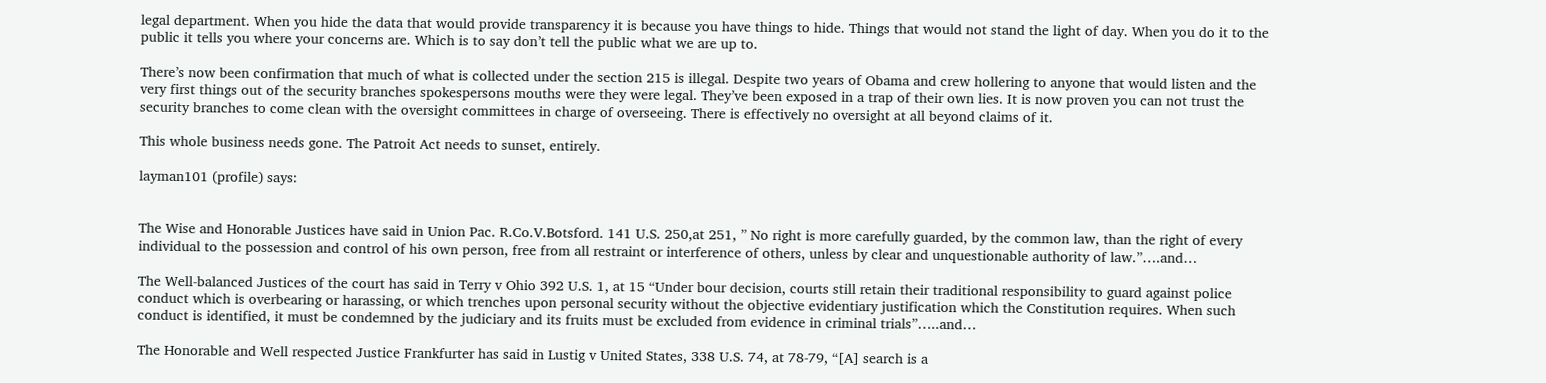legal department. When you hide the data that would provide transparency it is because you have things to hide. Things that would not stand the light of day. When you do it to the public it tells you where your concerns are. Which is to say don’t tell the public what we are up to.

There’s now been confirmation that much of what is collected under the section 215 is illegal. Despite two years of Obama and crew hollering to anyone that would listen and the very first things out of the security branches spokespersons mouths were they were legal. They’ve been exposed in a trap of their own lies. It is now proven you can not trust the security branches to come clean with the oversight committees in charge of overseeing. There is effectively no oversight at all beyond claims of it.

This whole business needs gone. The Patroit Act needs to sunset, entirely.

layman101 (profile) says:


The Wise and Honorable Justices have said in Union Pac. R.Co.V.Botsford. 141 U.S. 250,at 251, ” No right is more carefully guarded, by the common law, than the right of every individual to the possession and control of his own person, free from all restraint or interference of others, unless by clear and unquestionable authority of law.”….and…

The Well-balanced Justices of the court has said in Terry v Ohio 392 U.S. 1, at 15 “Under bour decision, courts still retain their traditional responsibility to guard against police conduct which is overbearing or harassing, or which trenches upon personal security without the objective evidentiary justification which the Constitution requires. When such conduct is identified, it must be condemned by the judiciary and its fruits must be excluded from evidence in criminal trials”…..and…

The Honorable and Well respected Justice Frankfurter has said in Lustig v United States, 338 U.S. 74, at 78-79, “[A] search is a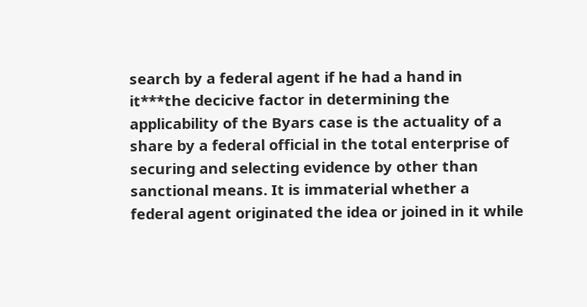search by a federal agent if he had a hand in it***the decicive factor in determining the applicability of the Byars case is the actuality of a share by a federal official in the total enterprise of securing and selecting evidence by other than sanctional means. It is immaterial whether a federal agent originated the idea or joined in it while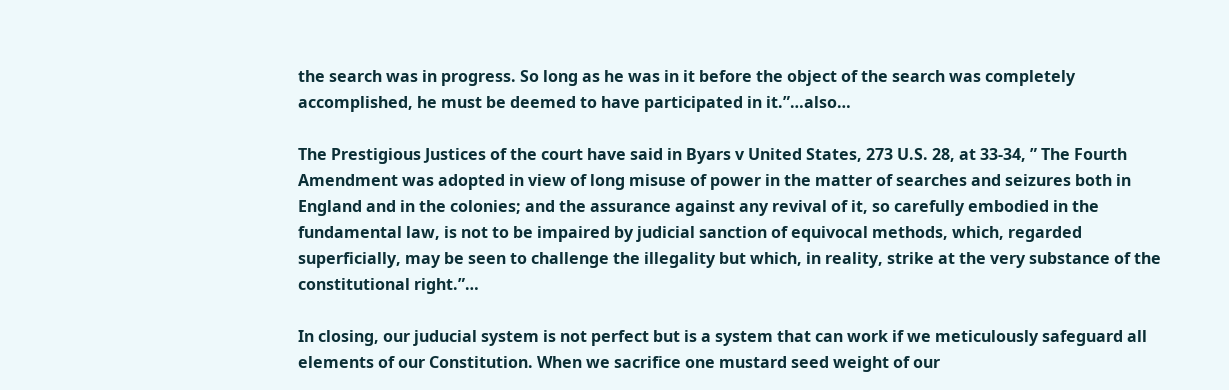the search was in progress. So long as he was in it before the object of the search was completely accomplished, he must be deemed to have participated in it.”…also…

The Prestigious Justices of the court have said in Byars v United States, 273 U.S. 28, at 33-34, ” The Fourth Amendment was adopted in view of long misuse of power in the matter of searches and seizures both in England and in the colonies; and the assurance against any revival of it, so carefully embodied in the fundamental law, is not to be impaired by judicial sanction of equivocal methods, which, regarded superficially, may be seen to challenge the illegality but which, in reality, strike at the very substance of the constitutional right.”…

In closing, our juducial system is not perfect but is a system that can work if we meticulously safeguard all elements of our Constitution. When we sacrifice one mustard seed weight of our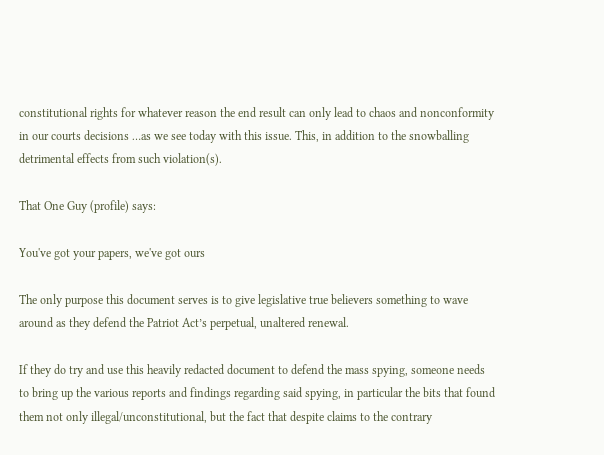constitutional rights for whatever reason the end result can only lead to chaos and nonconformity in our courts decisions …as we see today with this issue. This, in addition to the snowballing detrimental effects from such violation(s).

That One Guy (profile) says:

You've got your papers, we've got ours

The only purpose this document serves is to give legislative true believers something to wave around as they defend the Patriot Act’s perpetual, unaltered renewal.

If they do try and use this heavily redacted document to defend the mass spying, someone needs to bring up the various reports and findings regarding said spying, in particular the bits that found them not only illegal/unconstitutional, but the fact that despite claims to the contrary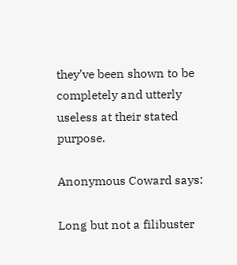they’ve been shown to be completely and utterly useless at their stated purpose.

Anonymous Coward says:

Long but not a filibuster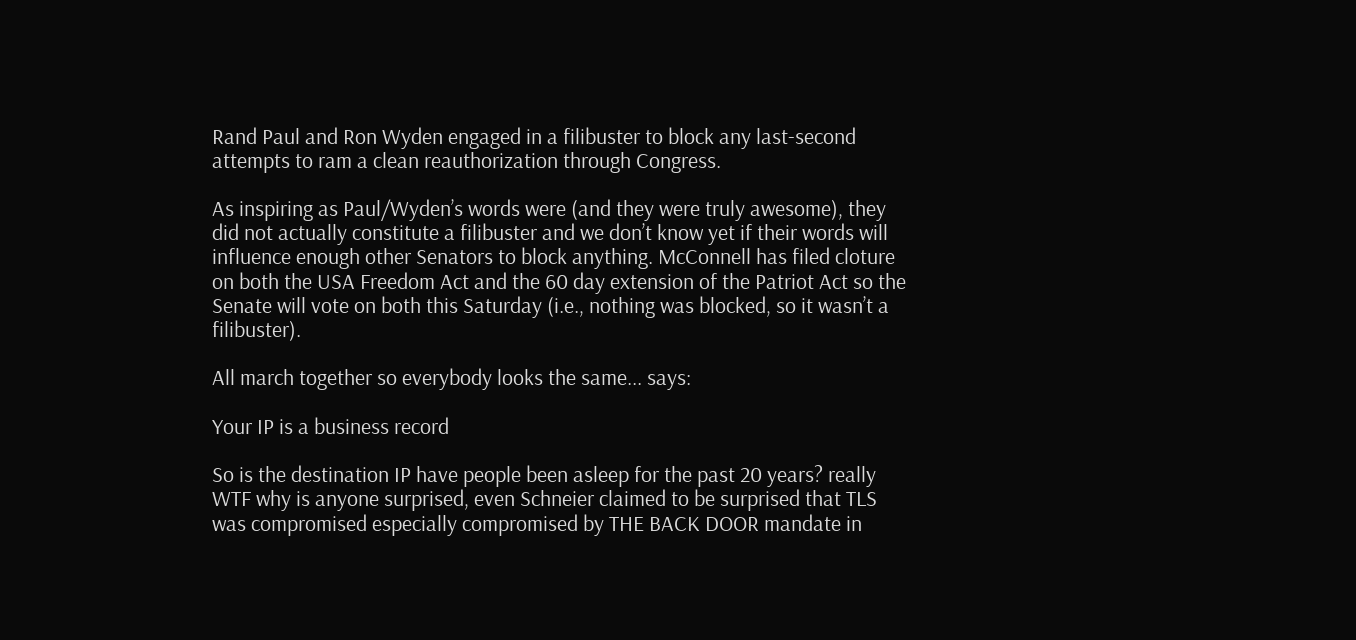Rand Paul and Ron Wyden engaged in a filibuster to block any last-second attempts to ram a clean reauthorization through Congress.

As inspiring as Paul/Wyden’s words were (and they were truly awesome), they did not actually constitute a filibuster and we don’t know yet if their words will influence enough other Senators to block anything. McConnell has filed cloture on both the USA Freedom Act and the 60 day extension of the Patriot Act so the Senate will vote on both this Saturday (i.e., nothing was blocked, so it wasn’t a filibuster).

All march together so everybody looks the same... says:

Your IP is a business record

So is the destination IP have people been asleep for the past 20 years? really WTF why is anyone surprised, even Schneier claimed to be surprised that TLS was compromised especially compromised by THE BACK DOOR mandate in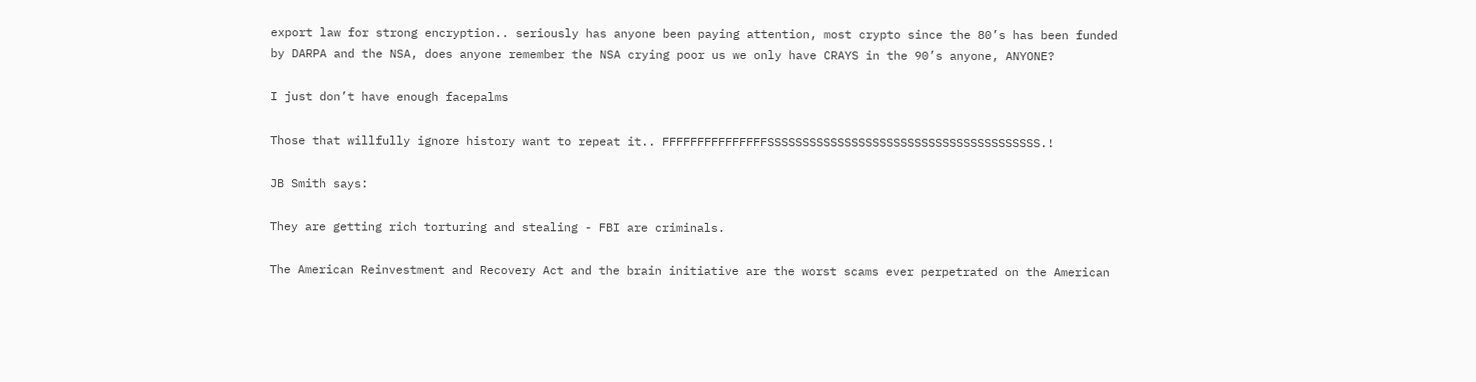export law for strong encryption.. seriously has anyone been paying attention, most crypto since the 80’s has been funded by DARPA and the NSA, does anyone remember the NSA crying poor us we only have CRAYS in the 90’s anyone, ANYONE?

I just don’t have enough facepalms

Those that willfully ignore history want to repeat it.. FFFFFFFFFFFFFFFSSSSSSSSSSSSSSSSSSSSSSSSSSSSSSSSSSSSSSS.!

JB Smith says:

They are getting rich torturing and stealing - FBI are criminals.

The American Reinvestment and Recovery Act and the brain initiative are the worst scams ever perpetrated on the American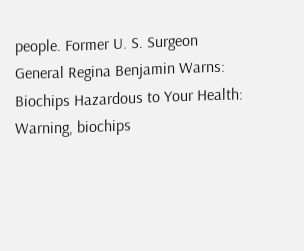people. Former U. S. Surgeon General Regina Benjamin Warns: Biochips Hazardous to Your Health: Warning, biochips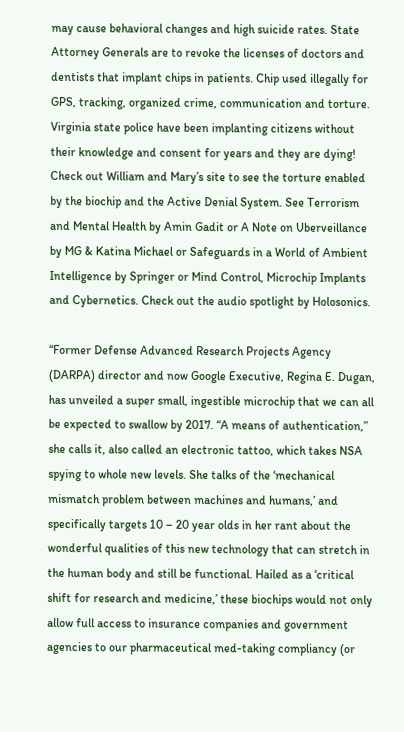may cause behavioral changes and high suicide rates. State Attorney Generals are to revoke the licenses of doctors and dentists that implant chips in patients. Chip used illegally for GPS, tracking, organized crime, communication and torture. Virginia state police have been implanting citizens without their knowledge and consent for years and they are dying! Check out William and Mary’s site to see the torture enabled by the biochip and the Active Denial System. See Terrorism and Mental Health by Amin Gadit or A Note on Uberveillance by MG & Katina Michael or Safeguards in a World of Ambient Intelligence by Springer or Mind Control, Microchip Implants and Cybernetics. Check out the audio spotlight by Holosonics.

“Former Defense Advanced Research Projects Agency (DARPA) director and now Google Executive, Regina E. Dugan, has unveiled a super small, ingestible microchip that we can all be expected to swallow by 2017. “A means of authentication,” she calls it, also called an electronic tattoo, which takes NSA spying to whole new levels. She talks of the ‘mechanical mismatch problem between machines and humans,’ and specifically targets 10 – 20 year olds in her rant about the wonderful qualities of this new technology that can stretch in the human body and still be functional. Hailed as a ‘critical shift for research and medicine,’ these biochips would not only allow full access to insurance companies and government agencies to our pharmaceutical med-taking compliancy (or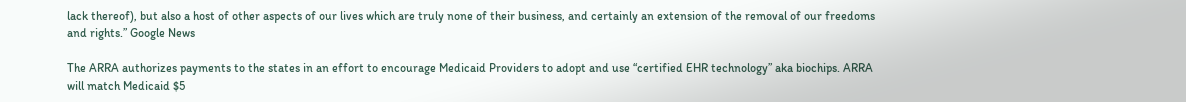lack thereof), but also a host of other aspects of our lives which are truly none of their business, and certainly an extension of the removal of our freedoms and rights.” Google News

The ARRA authorizes payments to the states in an effort to encourage Medicaid Providers to adopt and use “certified EHR technology” aka biochips. ARRA will match Medicaid $5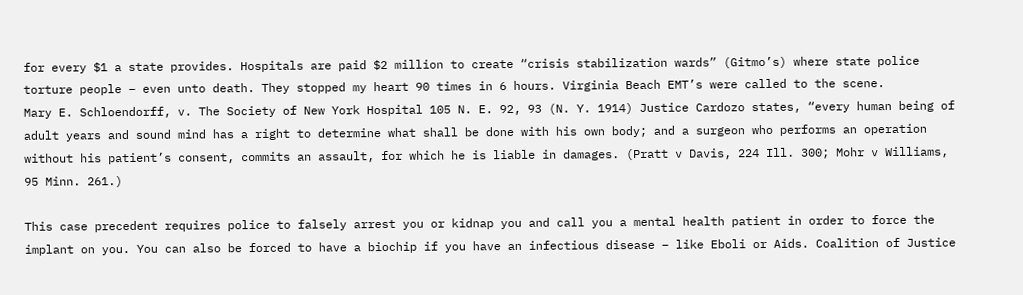for every $1 a state provides. Hospitals are paid $2 million to create “crisis stabilization wards” (Gitmo’s) where state police torture people – even unto death. They stopped my heart 90 times in 6 hours. Virginia Beach EMT’s were called to the scene.
Mary E. Schloendorff, v. The Society of New York Hospital 105 N. E. 92, 93 (N. Y. 1914) Justice Cardozo states, “every human being of adult years and sound mind has a right to determine what shall be done with his own body; and a surgeon who performs an operation without his patient’s consent, commits an assault, for which he is liable in damages. (Pratt v Davis, 224 Ill. 300; Mohr v Williams, 95 Minn. 261.)

This case precedent requires police to falsely arrest you or kidnap you and call you a mental health patient in order to force the implant on you. You can also be forced to have a biochip if you have an infectious disease – like Eboli or Aids. Coalition of Justice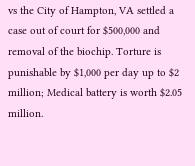vs the City of Hampton, VA settled a case out of court for $500,000 and removal of the biochip. Torture is punishable by $1,000 per day up to $2 million; Medical battery is worth $2.05 million.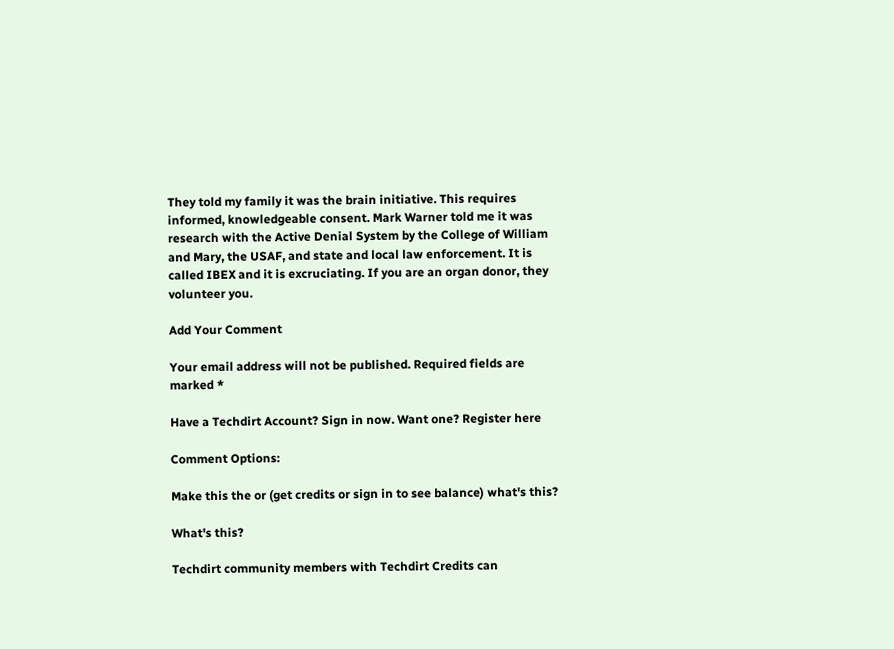They told my family it was the brain initiative. This requires informed, knowledgeable consent. Mark Warner told me it was research with the Active Denial System by the College of William and Mary, the USAF, and state and local law enforcement. It is called IBEX and it is excruciating. If you are an organ donor, they volunteer you.

Add Your Comment

Your email address will not be published. Required fields are marked *

Have a Techdirt Account? Sign in now. Want one? Register here

Comment Options:

Make this the or (get credits or sign in to see balance) what's this?

What's this?

Techdirt community members with Techdirt Credits can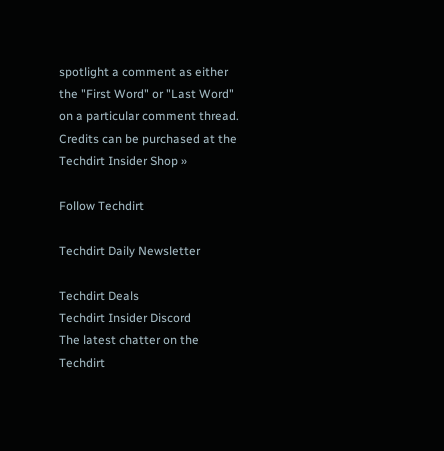spotlight a comment as either the "First Word" or "Last Word" on a particular comment thread. Credits can be purchased at the Techdirt Insider Shop »

Follow Techdirt

Techdirt Daily Newsletter

Techdirt Deals
Techdirt Insider Discord
The latest chatter on the Techdirt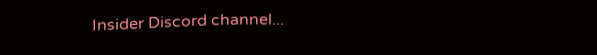Insider Discord channel...